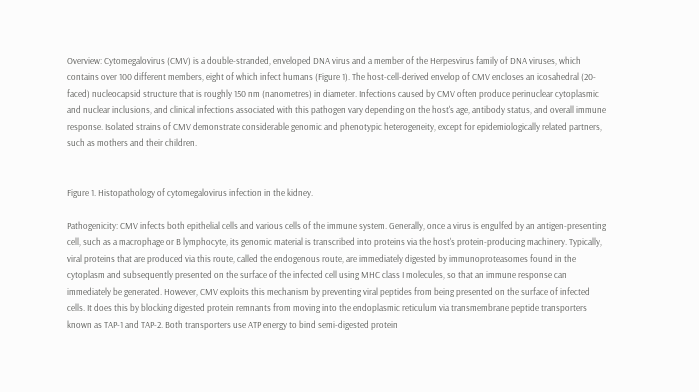Overview: Cytomegalovirus (CMV) is a double-stranded, enveloped DNA virus and a member of the Herpesvirus family of DNA viruses, which contains over 100 different members, eight of which infect humans (Figure 1). The host-cell-derived envelop of CMV encloses an icosahedral (20-faced) nucleocapsid structure that is roughly 150 nm (nanometres) in diameter. Infections caused by CMV often produce perinuclear cytoplasmic and nuclear inclusions, and clinical infections associated with this pathogen vary depending on the host's age, antibody status, and overall immune response. Isolated strains of CMV demonstrate considerable genomic and phenotypic heterogeneity, except for epidemiologically related partners, such as mothers and their children.


Figure 1. Histopathology of cytomegalovirus infection in the kidney.

Pathogenicity: CMV infects both epithelial cells and various cells of the immune system. Generally, once a virus is engulfed by an antigen-presenting cell, such as a macrophage or B lymphocyte, its genomic material is transcribed into proteins via the host's protein-producing machinery. Typically, viral proteins that are produced via this route, called the endogenous route, are immediately digested by immunoproteasomes found in the cytoplasm and subsequently presented on the surface of the infected cell using MHC class I molecules, so that an immune response can immediately be generated. However, CMV exploits this mechanism by preventing viral peptides from being presented on the surface of infected cells. It does this by blocking digested protein remnants from moving into the endoplasmic reticulum via transmembrane peptide transporters known as TAP-1 and TAP-2. Both transporters use ATP energy to bind semi-digested protein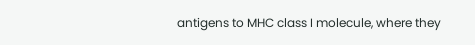antigens to MHC class I molecule, where they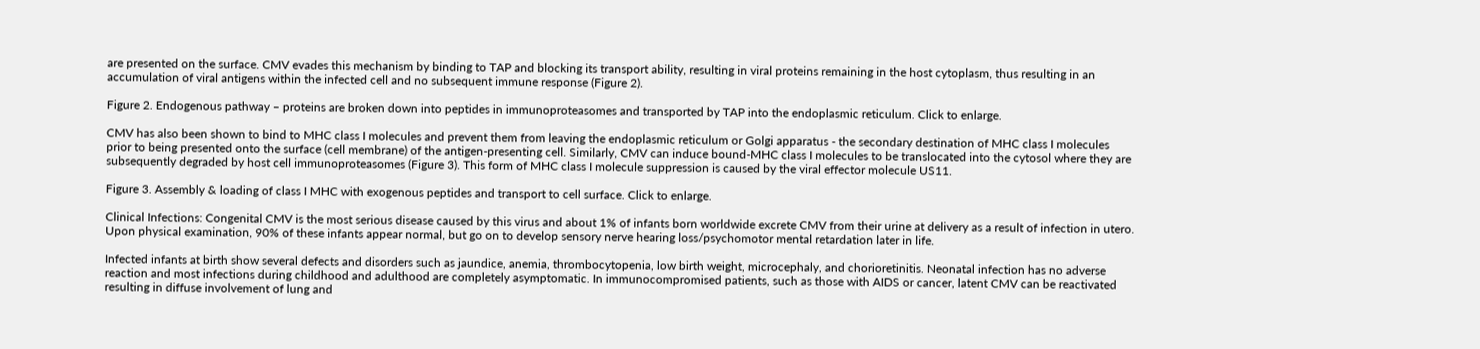are presented on the surface. CMV evades this mechanism by binding to TAP and blocking its transport ability, resulting in viral proteins remaining in the host cytoplasm, thus resulting in an accumulation of viral antigens within the infected cell and no subsequent immune response (Figure 2).

Figure 2. Endogenous pathway – proteins are broken down into peptides in immunoproteasomes and transported by TAP into the endoplasmic reticulum. Click to enlarge.

CMV has also been shown to bind to MHC class I molecules and prevent them from leaving the endoplasmic reticulum or Golgi apparatus - the secondary destination of MHC class I molecules prior to being presented onto the surface (cell membrane) of the antigen-presenting cell. Similarly, CMV can induce bound-MHC class I molecules to be translocated into the cytosol where they are subsequently degraded by host cell immunoproteasomes (Figure 3). This form of MHC class I molecule suppression is caused by the viral effector molecule US11.

Figure 3. Assembly & loading of class I MHC with exogenous peptides and transport to cell surface. Click to enlarge.

Clinical Infections: Congenital CMV is the most serious disease caused by this virus and about 1% of infants born worldwide excrete CMV from their urine at delivery as a result of infection in utero. Upon physical examination, 90% of these infants appear normal, but go on to develop sensory nerve hearing loss/psychomotor mental retardation later in life.

Infected infants at birth show several defects and disorders such as jaundice, anemia, thrombocytopenia, low birth weight, microcephaly, and chorioretinitis. Neonatal infection has no adverse reaction and most infections during childhood and adulthood are completely asymptomatic. In immunocompromised patients, such as those with AIDS or cancer, latent CMV can be reactivated resulting in diffuse involvement of lung and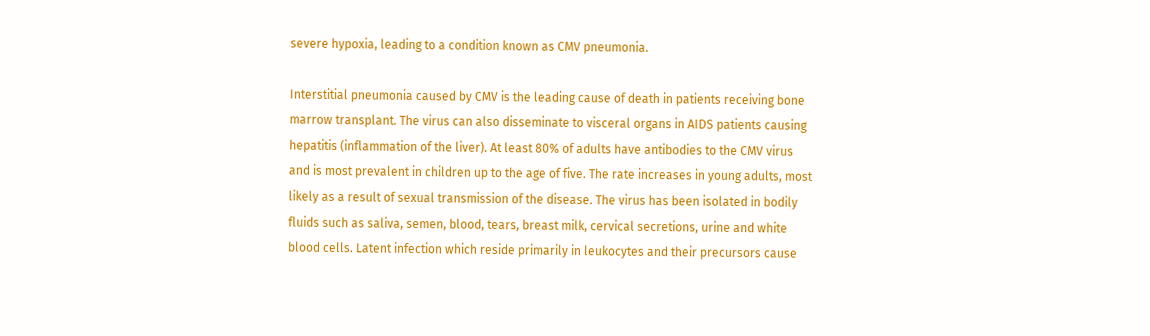severe hypoxia, leading to a condition known as CMV pneumonia.

Interstitial pneumonia caused by CMV is the leading cause of death in patients receiving bone marrow transplant. The virus can also disseminate to visceral organs in AIDS patients causing hepatitis (inflammation of the liver). At least 80% of adults have antibodies to the CMV virus and is most prevalent in children up to the age of five. The rate increases in young adults, most likely as a result of sexual transmission of the disease. The virus has been isolated in bodily fluids such as saliva, semen, blood, tears, breast milk, cervical secretions, urine and white blood cells. Latent infection which reside primarily in leukocytes and their precursors cause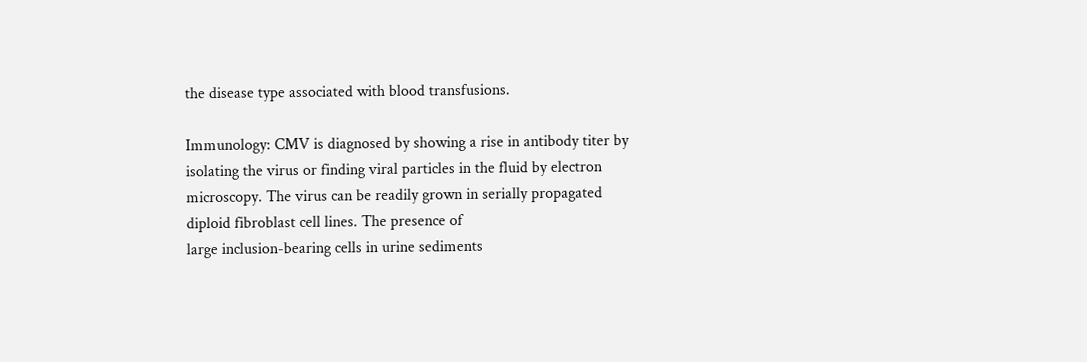the disease type associated with blood transfusions.

Immunology: CMV is diagnosed by showing a rise in antibody titer by isolating the virus or finding viral particles in the fluid by electron microscopy. The virus can be readily grown in serially propagated diploid fibroblast cell lines. The presence of
large inclusion-bearing cells in urine sediments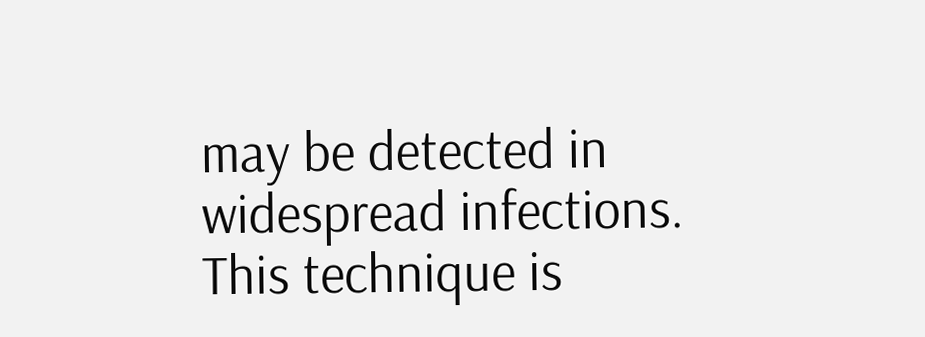may be detected in widespread infections. This technique is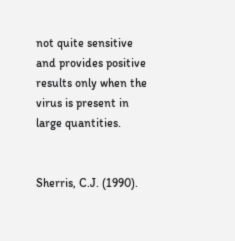not quite sensitive and provides positive results only when the virus is present in large quantities.


Sherris, C.J. (1990).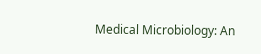Medical Microbiology: An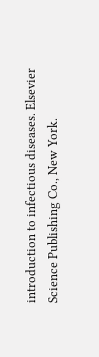introduction to infectious diseases. Elsevier Science Publishing Co., New York.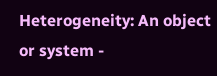Heterogeneity: An object or system -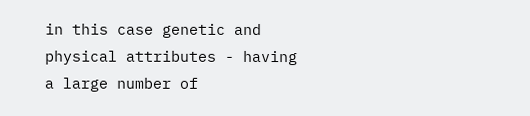in this case genetic and physical attributes - having a large number of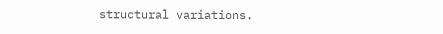structural variations.